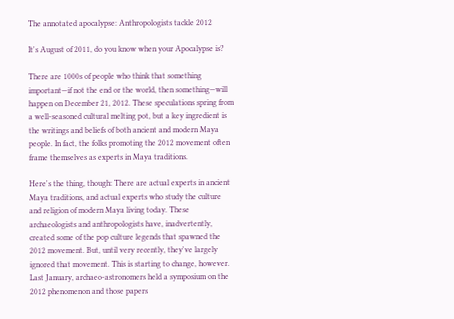The annotated apocalypse: Anthropologists tackle 2012

It's August of 2011, do you know when your Apocalypse is?

There are 1000s of people who think that something important—if not the end or the world, then something—will happen on December 21, 2012. These speculations spring from a well-seasoned cultural melting pot, but a key ingredient is the writings and beliefs of both ancient and modern Maya people. In fact, the folks promoting the 2012 movement often frame themselves as experts in Maya traditions.

Here's the thing, though: There are actual experts in ancient Maya traditions, and actual experts who study the culture and religion of modern Maya living today. These archaeologists and anthropologists have, inadvertently, created some of the pop culture legends that spawned the 2012 movement. But, until very recently, they've largely ignored that movement. This is starting to change, however. Last January, archaeo-astronomers held a symposium on the 2012 phenomenon and those papers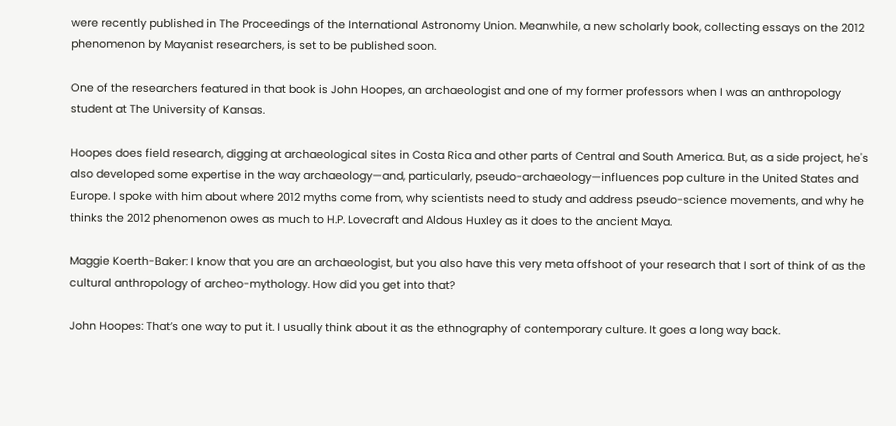were recently published in The Proceedings of the International Astronomy Union. Meanwhile, a new scholarly book, collecting essays on the 2012 phenomenon by Mayanist researchers, is set to be published soon.

One of the researchers featured in that book is John Hoopes, an archaeologist and one of my former professors when I was an anthropology student at The University of Kansas.

Hoopes does field research, digging at archaeological sites in Costa Rica and other parts of Central and South America. But, as a side project, he's also developed some expertise in the way archaeology—and, particularly, pseudo-archaeology—influences pop culture in the United States and Europe. I spoke with him about where 2012 myths come from, why scientists need to study and address pseudo-science movements, and why he thinks the 2012 phenomenon owes as much to H.P. Lovecraft and Aldous Huxley as it does to the ancient Maya.

Maggie Koerth-Baker: I know that you are an archaeologist, but you also have this very meta offshoot of your research that I sort of think of as the cultural anthropology of archeo-mythology. How did you get into that?

John Hoopes: That’s one way to put it. I usually think about it as the ethnography of contemporary culture. It goes a long way back.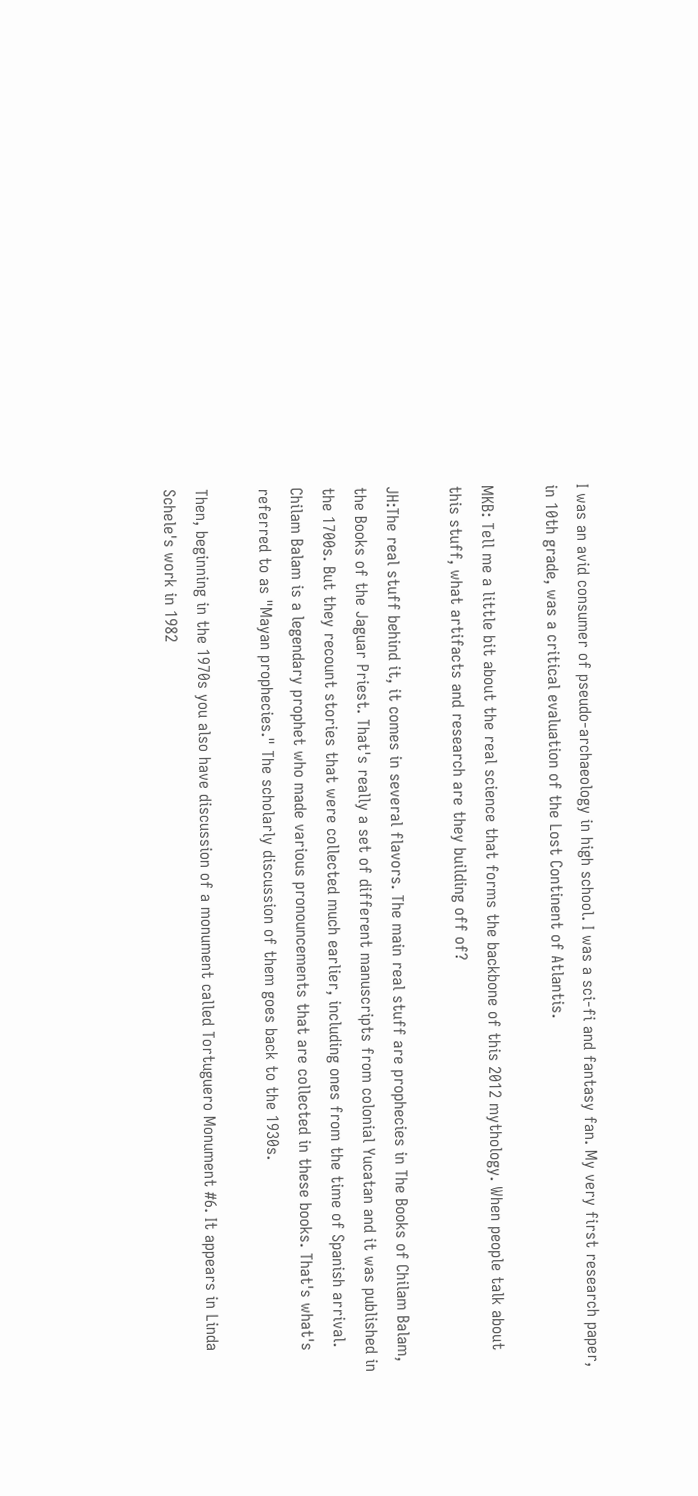I was an avid consumer of pseudo-archaeology in high school. I was a sci-fi and fantasy fan. My very first research paper, in 10th grade, was a critical evaluation of the Lost Continent of Atlantis.

MKB: Tell me a little bit about the real science that forms the backbone of this 2012 mythology. When people talk about this stuff, what artifacts and research are they building off of?

JH:The real stuff behind it, it comes in several flavors. The main real stuff are prophecies in The Books of Chilam Balam, the Books of the Jaguar Priest. That's really a set of different manuscripts from colonial Yucatan and it was published in the 1700s. But they recount stories that were collected much earlier, including ones from the time of Spanish arrival. Chilam Balam is a legendary prophet who made various pronouncements that are collected in these books. That's what's referred to as "Mayan prophecies." The scholarly discussion of them goes back to the 1930s.

Then, beginning in the 1970s you also have discussion of a monument called Tortuguero Monument #6. It appears in Linda Schele's work in 1982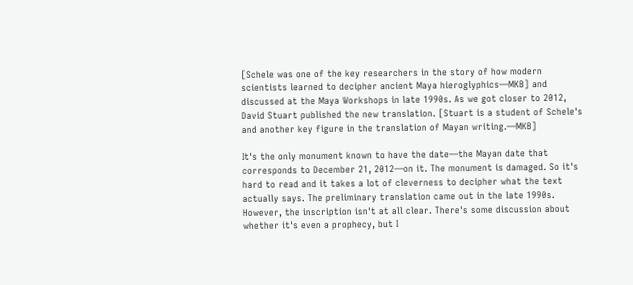[Schele was one of the key researchers in the story of how modern scientists learned to decipher ancient Maya hieroglyphics—MKB] and discussed at the Maya Workshops in late 1990s. As we got closer to 2012, David Stuart published the new translation. [Stuart is a student of Schele's and another key figure in the translation of Mayan writing.—MKB]

It's the only monument known to have the date—the Mayan date that corresponds to December 21, 2012—on it. The monument is damaged. So it's hard to read and it takes a lot of cleverness to decipher what the text actually says. The preliminary translation came out in the late 1990s. However, the inscription isn't at all clear. There's some discussion about whether it's even a prophecy, but I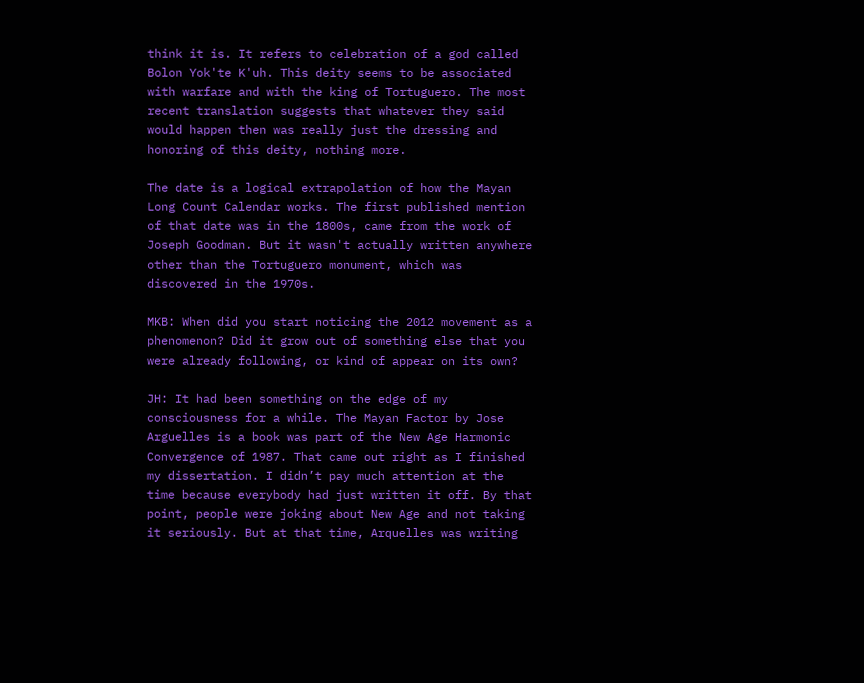think it is. It refers to celebration of a god called Bolon Yok'te K'uh. This deity seems to be associated with warfare and with the king of Tortuguero. The most recent translation suggests that whatever they said would happen then was really just the dressing and honoring of this deity, nothing more.

The date is a logical extrapolation of how the Mayan Long Count Calendar works. The first published mention of that date was in the 1800s, came from the work of Joseph Goodman. But it wasn't actually written anywhere other than the Tortuguero monument, which was discovered in the 1970s.

MKB: When did you start noticing the 2012 movement as a phenomenon? Did it grow out of something else that you were already following, or kind of appear on its own?

JH: It had been something on the edge of my consciousness for a while. The Mayan Factor by Jose Arguelles is a book was part of the New Age Harmonic Convergence of 1987. That came out right as I finished my dissertation. I didn’t pay much attention at the time because everybody had just written it off. By that point, people were joking about New Age and not taking it seriously. But at that time, Arquelles was writing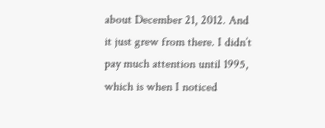about December 21, 2012. And it just grew from there. I didn’t pay much attention until 1995, which is when I noticed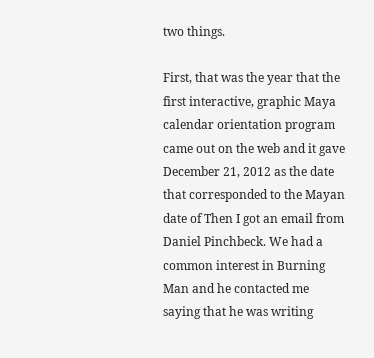two things.

First, that was the year that the first interactive, graphic Maya calendar orientation program came out on the web and it gave December 21, 2012 as the date that corresponded to the Mayan date of Then I got an email from Daniel Pinchbeck. We had a common interest in Burning Man and he contacted me saying that he was writing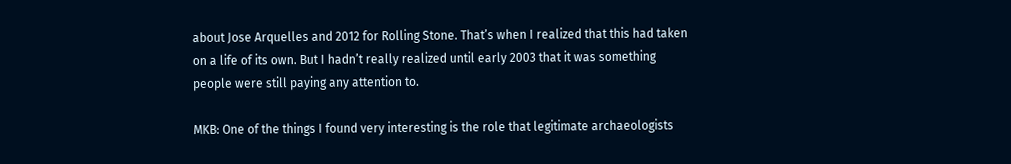about Jose Arquelles and 2012 for Rolling Stone. That’s when I realized that this had taken on a life of its own. But I hadn’t really realized until early 2003 that it was something people were still paying any attention to.

MKB: One of the things I found very interesting is the role that legitimate archaeologists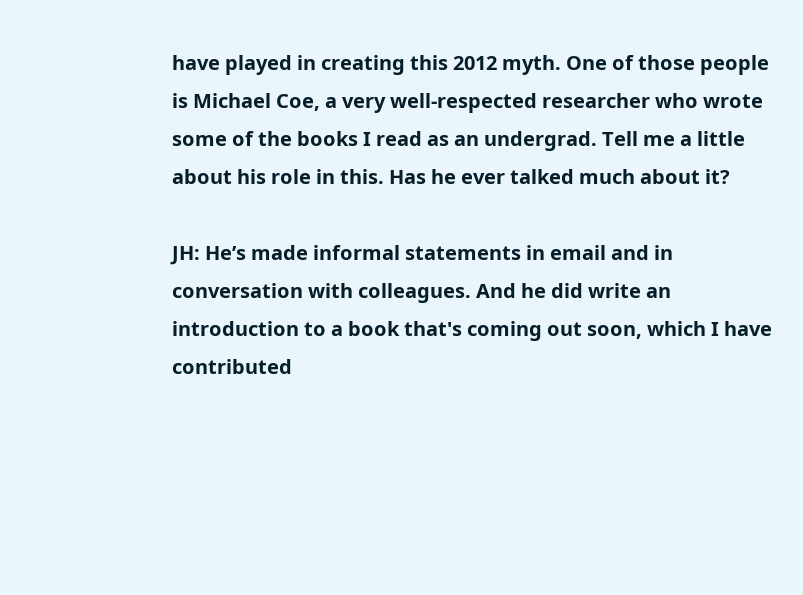have played in creating this 2012 myth. One of those people is Michael Coe, a very well-respected researcher who wrote some of the books I read as an undergrad. Tell me a little about his role in this. Has he ever talked much about it?

JH: He’s made informal statements in email and in conversation with colleagues. And he did write an introduction to a book that's coming out soon, which I have contributed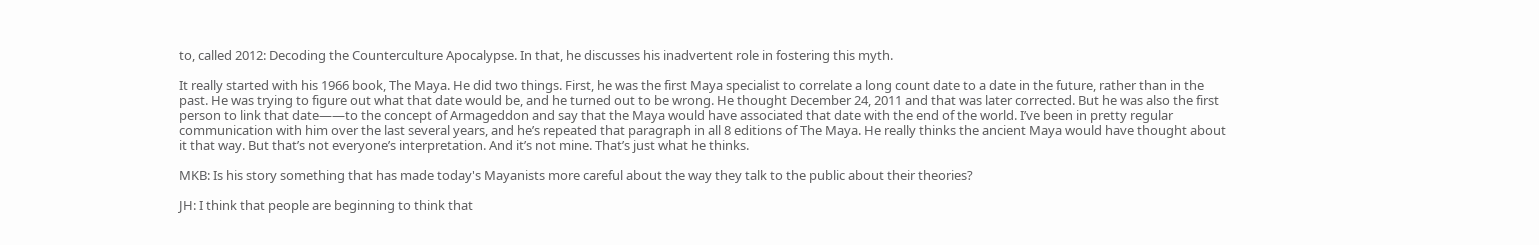to, called 2012: Decoding the Counterculture Apocalypse. In that, he discusses his inadvertent role in fostering this myth.

It really started with his 1966 book, The Maya. He did two things. First, he was the first Maya specialist to correlate a long count date to a date in the future, rather than in the past. He was trying to figure out what that date would be, and he turned out to be wrong. He thought December 24, 2011 and that was later corrected. But he was also the first person to link that date——to the concept of Armageddon and say that the Maya would have associated that date with the end of the world. I’ve been in pretty regular communication with him over the last several years, and he’s repeated that paragraph in all 8 editions of The Maya. He really thinks the ancient Maya would have thought about it that way. But that’s not everyone’s interpretation. And it’s not mine. That’s just what he thinks.

MKB: Is his story something that has made today's Mayanists more careful about the way they talk to the public about their theories?

JH: I think that people are beginning to think that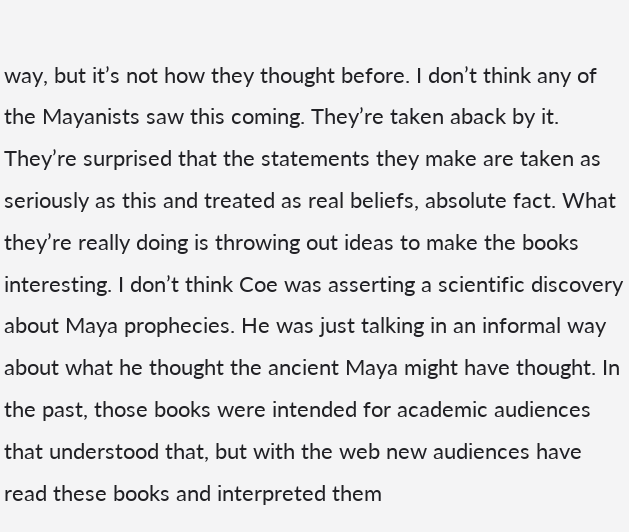way, but it’s not how they thought before. I don’t think any of the Mayanists saw this coming. They’re taken aback by it. They’re surprised that the statements they make are taken as seriously as this and treated as real beliefs, absolute fact. What they’re really doing is throwing out ideas to make the books interesting. I don’t think Coe was asserting a scientific discovery about Maya prophecies. He was just talking in an informal way about what he thought the ancient Maya might have thought. In the past, those books were intended for academic audiences that understood that, but with the web new audiences have read these books and interpreted them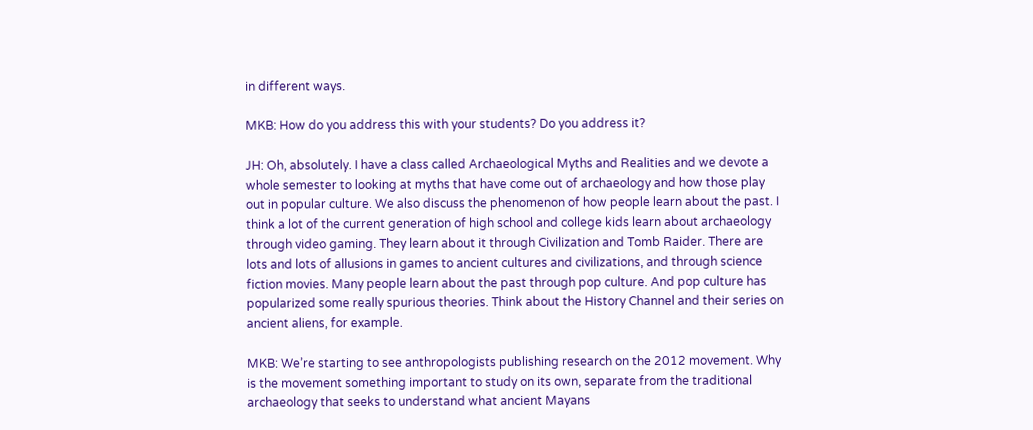in different ways.

MKB: How do you address this with your students? Do you address it?

JH: Oh, absolutely. I have a class called Archaeological Myths and Realities and we devote a whole semester to looking at myths that have come out of archaeology and how those play out in popular culture. We also discuss the phenomenon of how people learn about the past. I think a lot of the current generation of high school and college kids learn about archaeology through video gaming. They learn about it through Civilization and Tomb Raider. There are lots and lots of allusions in games to ancient cultures and civilizations, and through science fiction movies. Many people learn about the past through pop culture. And pop culture has popularized some really spurious theories. Think about the History Channel and their series on ancient aliens, for example.

MKB: We’re starting to see anthropologists publishing research on the 2012 movement. Why is the movement something important to study on its own, separate from the traditional archaeology that seeks to understand what ancient Mayans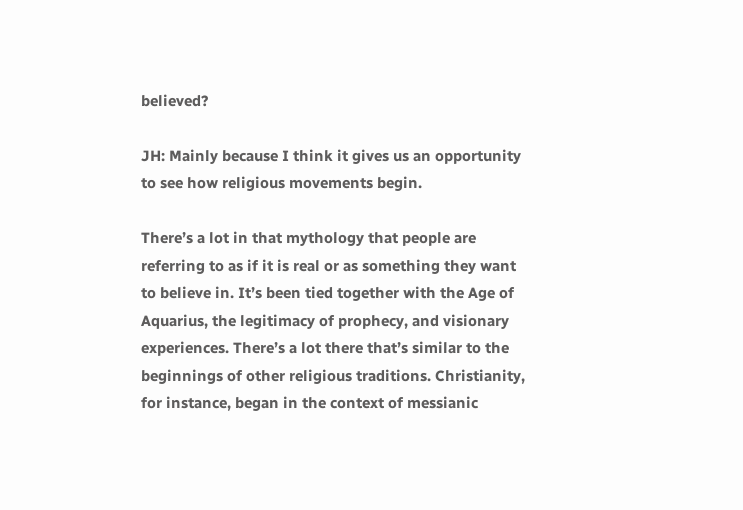believed?

JH: Mainly because I think it gives us an opportunity to see how religious movements begin.

There’s a lot in that mythology that people are referring to as if it is real or as something they want to believe in. It’s been tied together with the Age of Aquarius, the legitimacy of prophecy, and visionary experiences. There’s a lot there that’s similar to the beginnings of other religious traditions. Christianity, for instance, began in the context of messianic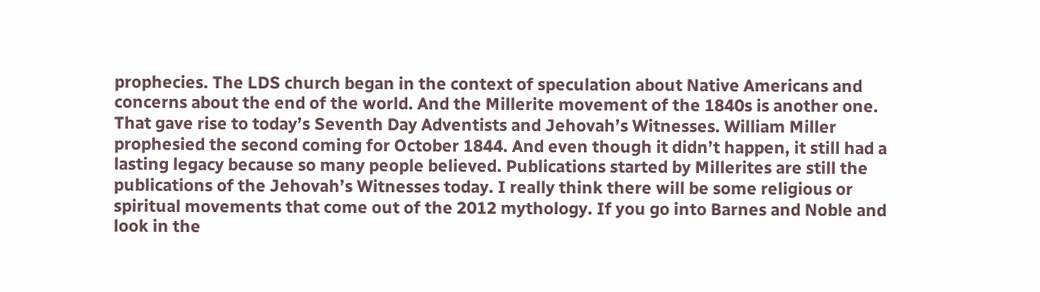prophecies. The LDS church began in the context of speculation about Native Americans and concerns about the end of the world. And the Millerite movement of the 1840s is another one. That gave rise to today’s Seventh Day Adventists and Jehovah’s Witnesses. William Miller prophesied the second coming for October 1844. And even though it didn’t happen, it still had a lasting legacy because so many people believed. Publications started by Millerites are still the publications of the Jehovah’s Witnesses today. I really think there will be some religious or spiritual movements that come out of the 2012 mythology. If you go into Barnes and Noble and look in the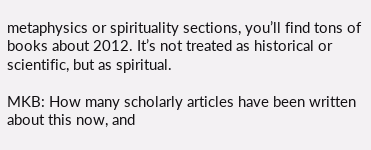metaphysics or spirituality sections, you’ll find tons of books about 2012. It’s not treated as historical or scientific, but as spiritual.

MKB: How many scholarly articles have been written about this now, and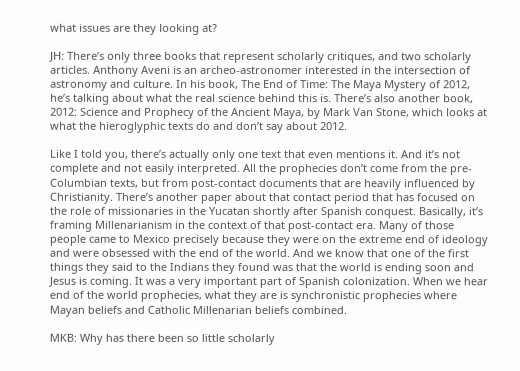what issues are they looking at?

JH: There’s only three books that represent scholarly critiques, and two scholarly articles. Anthony Aveni is an archeo-astronomer interested in the intersection of astronomy and culture. In his book, The End of Time: The Maya Mystery of 2012, he’s talking about what the real science behind this is. There’s also another book, 2012: Science and Prophecy of the Ancient Maya, by Mark Van Stone, which looks at what the hieroglyphic texts do and don’t say about 2012.

Like I told you, there’s actually only one text that even mentions it. And it’s not complete and not easily interpreted. All the prophecies don’t come from the pre-Columbian texts, but from post-contact documents that are heavily influenced by Christianity. There’s another paper about that contact period that has focused on the role of missionaries in the Yucatan shortly after Spanish conquest. Basically, it’s framing Millenarianism in the context of that post-contact era. Many of those people came to Mexico precisely because they were on the extreme end of ideology and were obsessed with the end of the world. And we know that one of the first things they said to the Indians they found was that the world is ending soon and Jesus is coming. It was a very important part of Spanish colonization. When we hear end of the world prophecies, what they are is synchronistic prophecies where Mayan beliefs and Catholic Millenarian beliefs combined.

MKB: Why has there been so little scholarly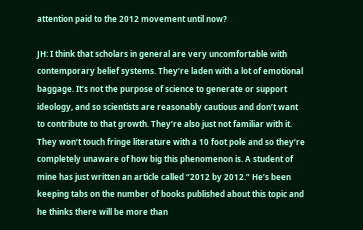attention paid to the 2012 movement until now?

JH: I think that scholars in general are very uncomfortable with contemporary belief systems. They’re laden with a lot of emotional baggage. It’s not the purpose of science to generate or support ideology, and so scientists are reasonably cautious and don’t want to contribute to that growth. They’re also just not familiar with it. They won’t touch fringe literature with a 10 foot pole and so they’re completely unaware of how big this phenomenon is. A student of mine has just written an article called “2012 by 2012.” He’s been keeping tabs on the number of books published about this topic and he thinks there will be more than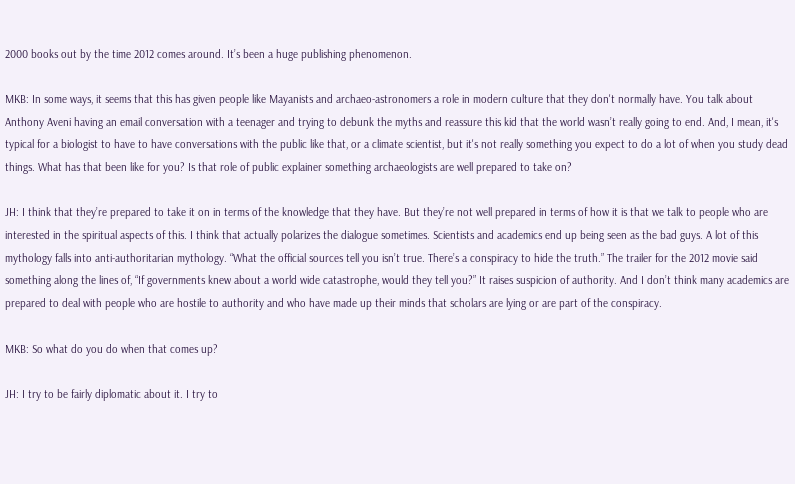2000 books out by the time 2012 comes around. It’s been a huge publishing phenomenon.

MKB: In some ways, it seems that this has given people like Mayanists and archaeo-astronomers a role in modern culture that they don't normally have. You talk about Anthony Aveni having an email conversation with a teenager and trying to debunk the myths and reassure this kid that the world wasn’t really going to end. And, I mean, it's typical for a biologist to have to have conversations with the public like that, or a climate scientist, but it's not really something you expect to do a lot of when you study dead things. What has that been like for you? Is that role of public explainer something archaeologists are well prepared to take on?

JH: I think that they’re prepared to take it on in terms of the knowledge that they have. But they’re not well prepared in terms of how it is that we talk to people who are interested in the spiritual aspects of this. I think that actually polarizes the dialogue sometimes. Scientists and academics end up being seen as the bad guys. A lot of this mythology falls into anti-authoritarian mythology. “What the official sources tell you isn’t true. There’s a conspiracy to hide the truth.” The trailer for the 2012 movie said something along the lines of, “If governments knew about a world wide catastrophe, would they tell you?” It raises suspicion of authority. And I don’t think many academics are prepared to deal with people who are hostile to authority and who have made up their minds that scholars are lying or are part of the conspiracy.

MKB: So what do you do when that comes up?

JH: I try to be fairly diplomatic about it. I try to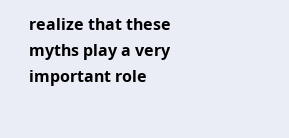realize that these myths play a very important role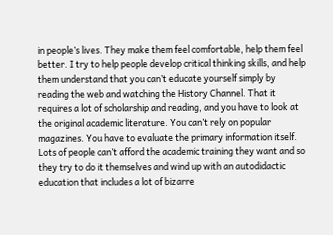in people’s lives. They make them feel comfortable, help them feel better. I try to help people develop critical thinking skills, and help them understand that you can’t educate yourself simply by reading the web and watching the History Channel. That it requires a lot of scholarship and reading, and you have to look at the original academic literature. You can’t rely on popular magazines. You have to evaluate the primary information itself. Lots of people can’t afford the academic training they want and so they try to do it themselves and wind up with an autodidactic education that includes a lot of bizarre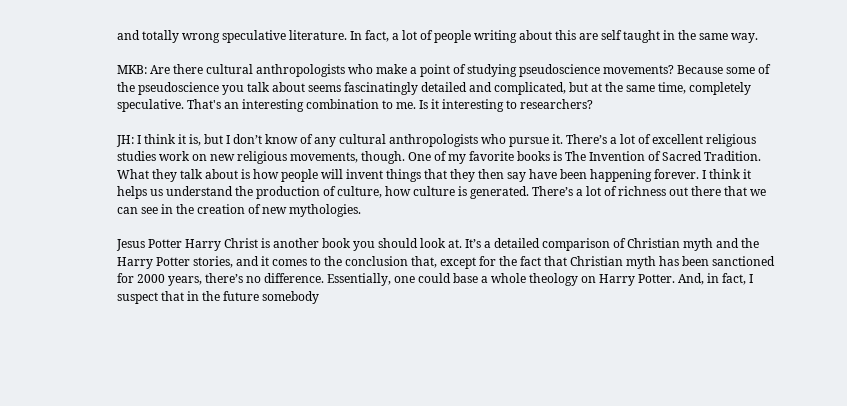and totally wrong speculative literature. In fact, a lot of people writing about this are self taught in the same way.

MKB: Are there cultural anthropologists who make a point of studying pseudoscience movements? Because some of the pseudoscience you talk about seems fascinatingly detailed and complicated, but at the same time, completely speculative. That's an interesting combination to me. Is it interesting to researchers?

JH: I think it is, but I don’t know of any cultural anthropologists who pursue it. There’s a lot of excellent religious studies work on new religious movements, though. One of my favorite books is The Invention of Sacred Tradition. What they talk about is how people will invent things that they then say have been happening forever. I think it helps us understand the production of culture, how culture is generated. There’s a lot of richness out there that we can see in the creation of new mythologies.

Jesus Potter Harry Christ is another book you should look at. It’s a detailed comparison of Christian myth and the Harry Potter stories, and it comes to the conclusion that, except for the fact that Christian myth has been sanctioned for 2000 years, there’s no difference. Essentially, one could base a whole theology on Harry Potter. And, in fact, I suspect that in the future somebody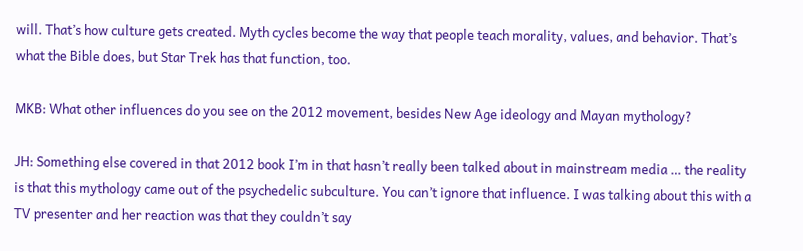will. That’s how culture gets created. Myth cycles become the way that people teach morality, values, and behavior. That’s what the Bible does, but Star Trek has that function, too.

MKB: What other influences do you see on the 2012 movement, besides New Age ideology and Mayan mythology?

JH: Something else covered in that 2012 book I’m in that hasn’t really been talked about in mainstream media … the reality is that this mythology came out of the psychedelic subculture. You can’t ignore that influence. I was talking about this with a TV presenter and her reaction was that they couldn’t say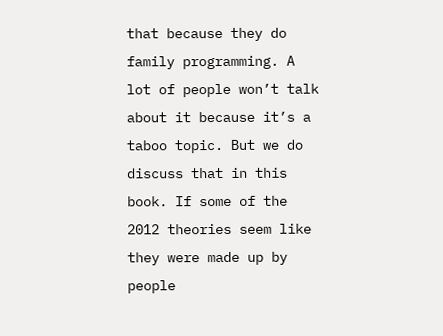that because they do family programming. A lot of people won’t talk about it because it’s a taboo topic. But we do discuss that in this book. If some of the 2012 theories seem like they were made up by people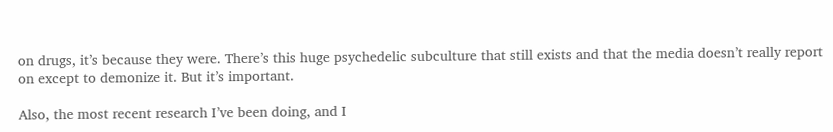on drugs, it’s because they were. There’s this huge psychedelic subculture that still exists and that the media doesn’t really report on except to demonize it. But it’s important.

Also, the most recent research I’ve been doing, and I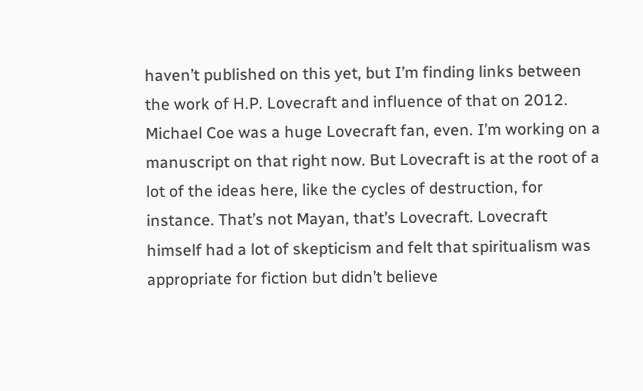haven’t published on this yet, but I’m finding links between the work of H.P. Lovecraft and influence of that on 2012. Michael Coe was a huge Lovecraft fan, even. I’m working on a manuscript on that right now. But Lovecraft is at the root of a lot of the ideas here, like the cycles of destruction, for instance. That’s not Mayan, that’s Lovecraft. Lovecraft himself had a lot of skepticism and felt that spiritualism was appropriate for fiction but didn’t believe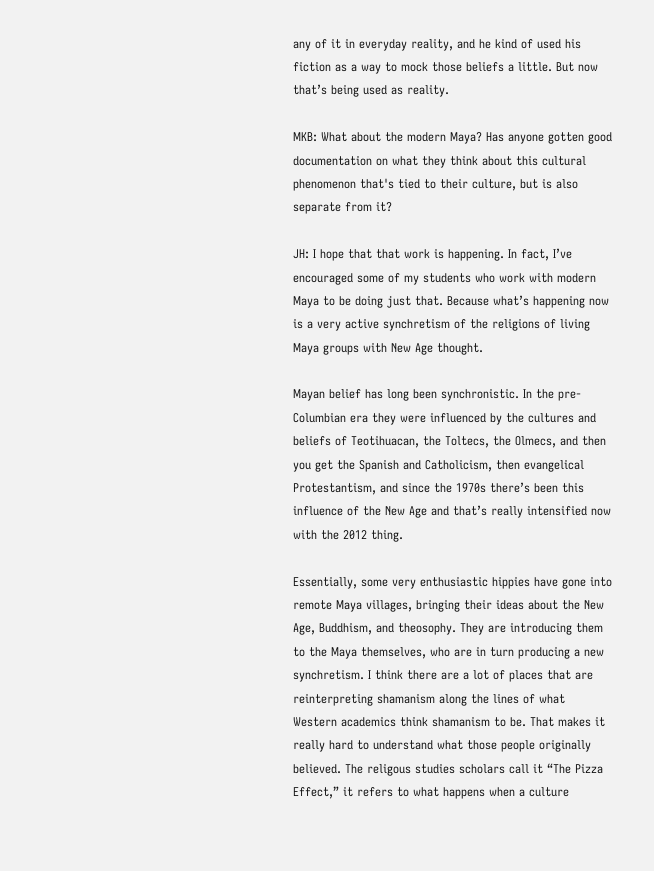any of it in everyday reality, and he kind of used his fiction as a way to mock those beliefs a little. But now that’s being used as reality.

MKB: What about the modern Maya? Has anyone gotten good documentation on what they think about this cultural phenomenon that's tied to their culture, but is also separate from it?

JH: I hope that that work is happening. In fact, I’ve encouraged some of my students who work with modern Maya to be doing just that. Because what’s happening now is a very active synchretism of the religions of living Maya groups with New Age thought.

Mayan belief has long been synchronistic. In the pre-Columbian era they were influenced by the cultures and beliefs of Teotihuacan, the Toltecs, the Olmecs, and then you get the Spanish and Catholicism, then evangelical Protestantism, and since the 1970s there’s been this influence of the New Age and that’s really intensified now with the 2012 thing.

Essentially, some very enthusiastic hippies have gone into remote Maya villages, bringing their ideas about the New Age, Buddhism, and theosophy. They are introducing them to the Maya themselves, who are in turn producing a new synchretism. I think there are a lot of places that are reinterpreting shamanism along the lines of what Western academics think shamanism to be. That makes it really hard to understand what those people originally believed. The religous studies scholars call it “The Pizza Effect,” it refers to what happens when a culture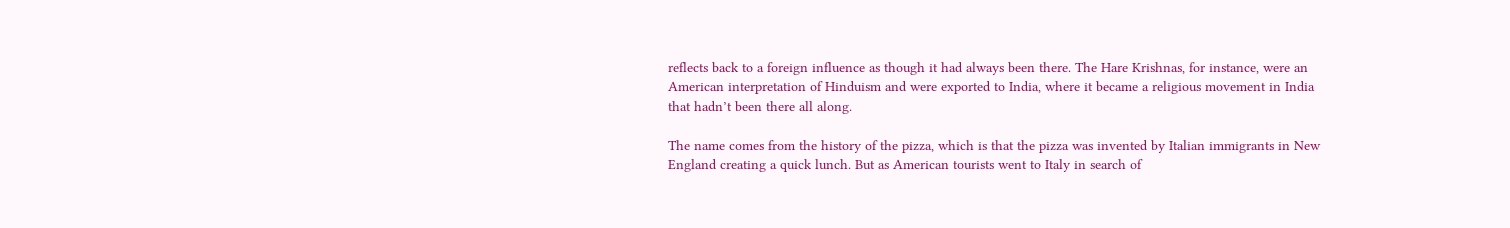reflects back to a foreign influence as though it had always been there. The Hare Krishnas, for instance, were an American interpretation of Hinduism and were exported to India, where it became a religious movement in India that hadn’t been there all along.

The name comes from the history of the pizza, which is that the pizza was invented by Italian immigrants in New England creating a quick lunch. But as American tourists went to Italy in search of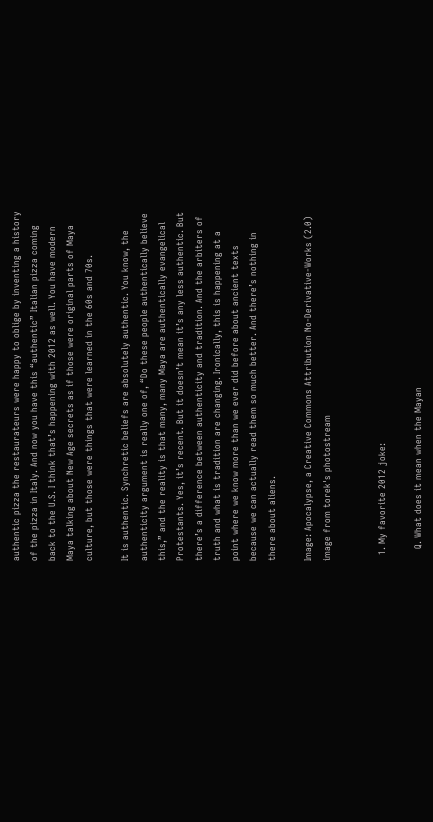authentic pizza the restaurateurs were happy to oblige by inventing a history of the pizza in Italy. And now you have this “authentic” Italian pizza coming back to the U.S. I think that’s happening with 2012 as well. You have modern Maya talking about New Age secrets as if those were original parts of Maya culture, but those were things that were learned in the 60s and 70s.

It is authentic. Synchretic beliefs are absolutely authentic. You know, the authenticity argument is really one of, “Do these people authentically believe this,” and the reality is that many, many Maya are authentically evangelical Protestants. Yes, it’s recent. But it doesn’t mean it’s any less authentic. But there’s a difference between authenticity and tradition. And the arbiters of truth and what is tradition are changing. Ironically, this is happening at a point where we know more than we ever did before about ancient texts because we can actually read them so much better. And there’s nothing in there about aliens.

Image: Apocalypse, a Creative Commons Attribution No-Derivative-Works (2.0) image from torek's photostream


  1. My favorite 2012 joke:

    Q. What does it mean when the Mayan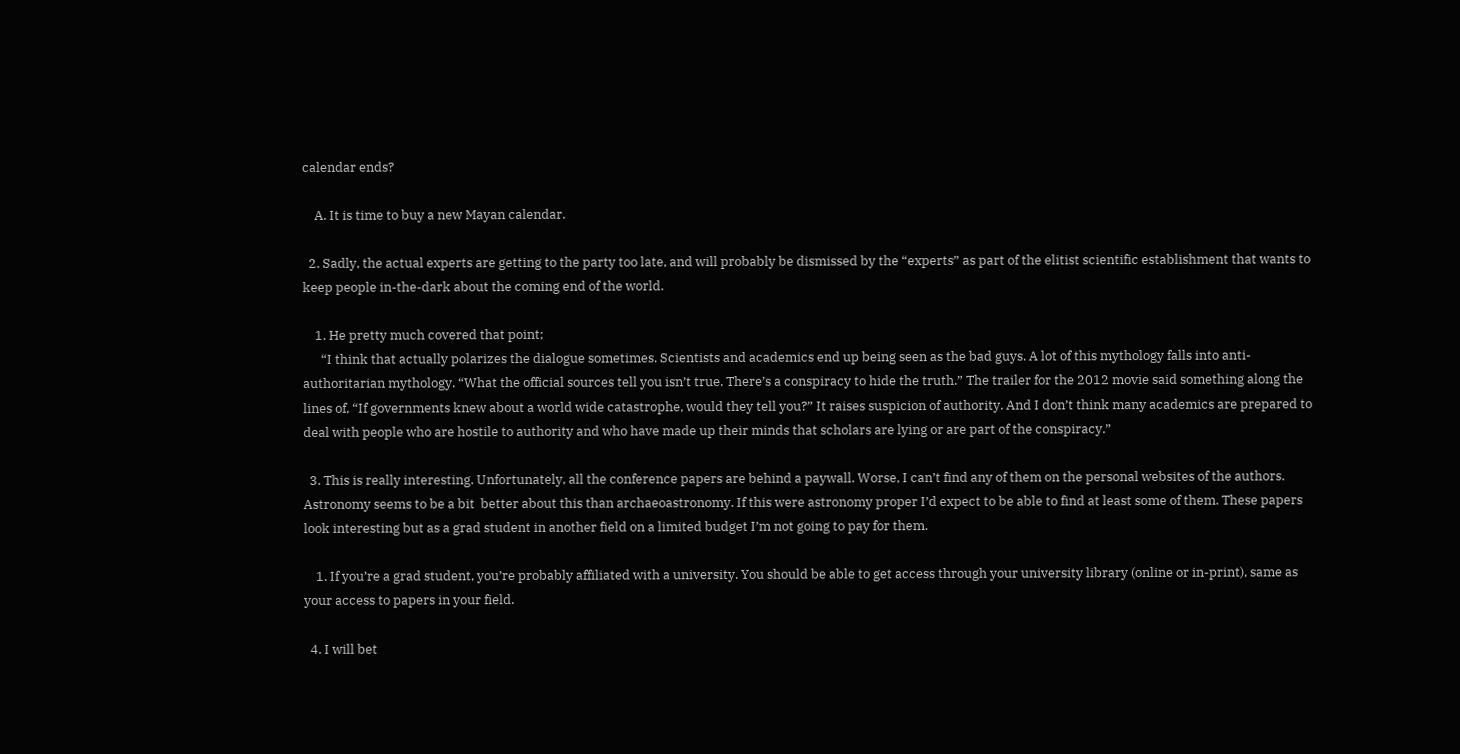calendar ends?

    A. It is time to buy a new Mayan calendar.

  2. Sadly, the actual experts are getting to the party too late, and will probably be dismissed by the “experts” as part of the elitist scientific establishment that wants to keep people in-the-dark about the coming end of the world.

    1. He pretty much covered that point;
      “I think that actually polarizes the dialogue sometimes. Scientists and academics end up being seen as the bad guys. A lot of this mythology falls into anti-authoritarian mythology. “What the official sources tell you isn’t true. There’s a conspiracy to hide the truth.” The trailer for the 2012 movie said something along the lines of, “If governments knew about a world wide catastrophe, would they tell you?” It raises suspicion of authority. And I don’t think many academics are prepared to deal with people who are hostile to authority and who have made up their minds that scholars are lying or are part of the conspiracy.”

  3. This is really interesting. Unfortunately, all the conference papers are behind a paywall. Worse, I can’t find any of them on the personal websites of the authors. Astronomy seems to be a bit  better about this than archaeoastronomy. If this were astronomy proper I’d expect to be able to find at least some of them. These papers look interesting but as a grad student in another field on a limited budget I’m not going to pay for them.

    1. If you’re a grad student, you’re probably affiliated with a university. You should be able to get access through your university library (online or in-print), same as your access to papers in your field.

  4. I will bet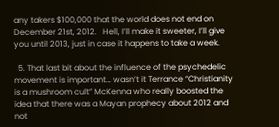any takers $100,000 that the world does not end on December 21st, 2012.   Hell, I’ll make it sweeter, I’ll give you until 2013, just in case it happens to take a week.

  5. That last bit about the influence of the psychedelic movement is important… wasn’t it Terrance “Christianity is a mushroom cult” McKenna who really boosted the idea that there was a Mayan prophecy about 2012 and not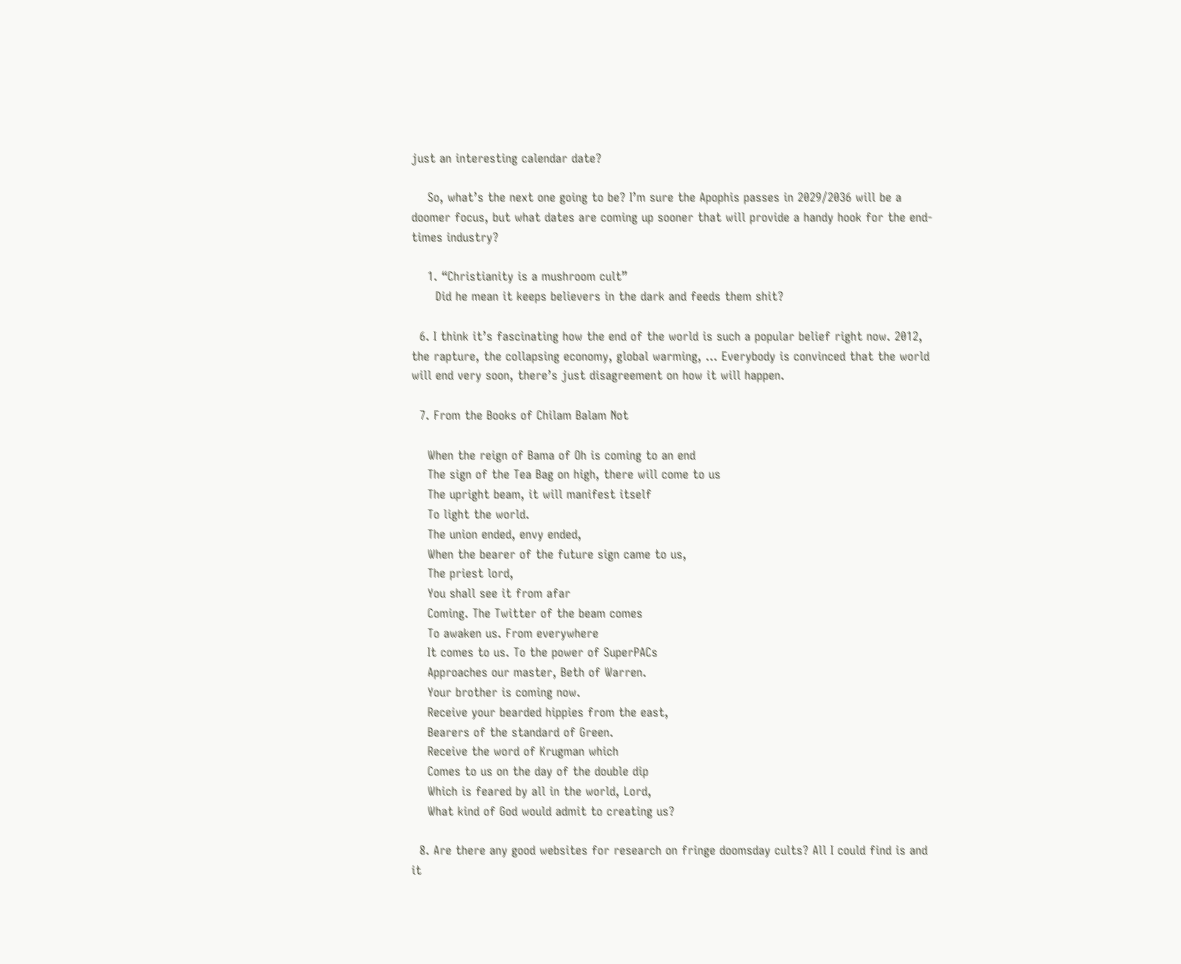just an interesting calendar date?

    So, what’s the next one going to be? I’m sure the Apophis passes in 2029/2036 will be a doomer focus, but what dates are coming up sooner that will provide a handy hook for the end-times industry?

    1. “Christianity is a mushroom cult”
      Did he mean it keeps believers in the dark and feeds them shit?

  6. I think it’s fascinating how the end of the world is such a popular belief right now. 2012, the rapture, the collapsing economy, global warming, … Everybody is convinced that the world will end very soon, there’s just disagreement on how it will happen.

  7. From the Books of Chilam Balam Not

    When the reign of Bama of Oh is coming to an end
    The sign of the Tea Bag on high, there will come to us
    The upright beam, it will manifest itself
    To light the world.
    The union ended, envy ended,
    When the bearer of the future sign came to us,
    The priest lord,
    You shall see it from afar
    Coming. The Twitter of the beam comes
    To awaken us. From everywhere
    It comes to us. To the power of SuperPACs
    Approaches our master, Beth of Warren.
    Your brother is coming now.
    Receive your bearded hippies from the east,
    Bearers of the standard of Green.
    Receive the word of Krugman which
    Comes to us on the day of the double dip
    Which is feared by all in the world, Lord,
    What kind of God would admit to creating us?

  8. Are there any good websites for research on fringe doomsday cults? All I could find is and it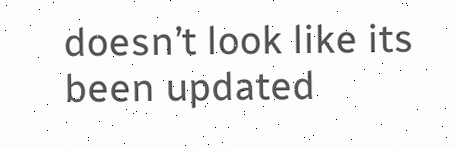doesn’t look like its been updated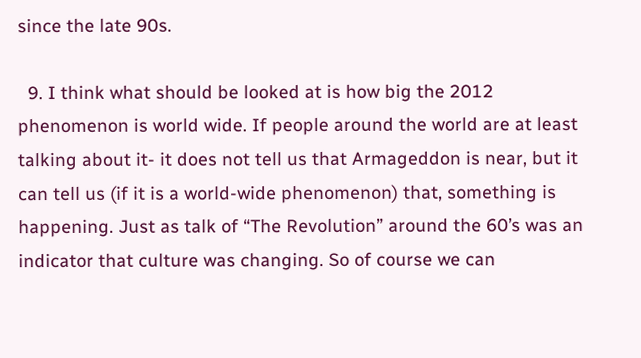since the late 90s.

  9. I think what should be looked at is how big the 2012 phenomenon is world wide. If people around the world are at least talking about it- it does not tell us that Armageddon is near, but it can tell us (if it is a world-wide phenomenon) that, something is happening. Just as talk of “The Revolution” around the 60’s was an indicator that culture was changing. So of course we can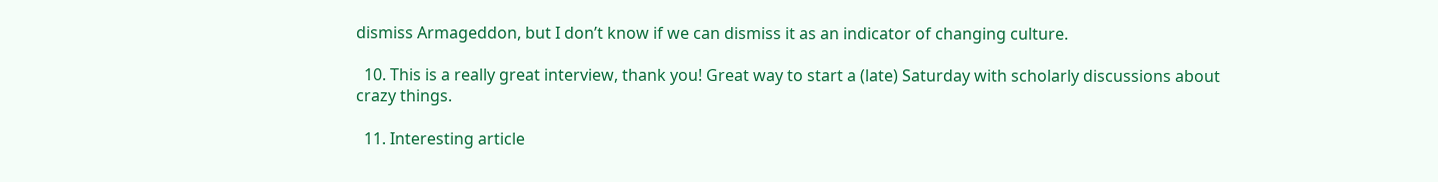dismiss Armageddon, but I don’t know if we can dismiss it as an indicator of changing culture.

  10. This is a really great interview, thank you! Great way to start a (late) Saturday with scholarly discussions about crazy things.

  11. Interesting article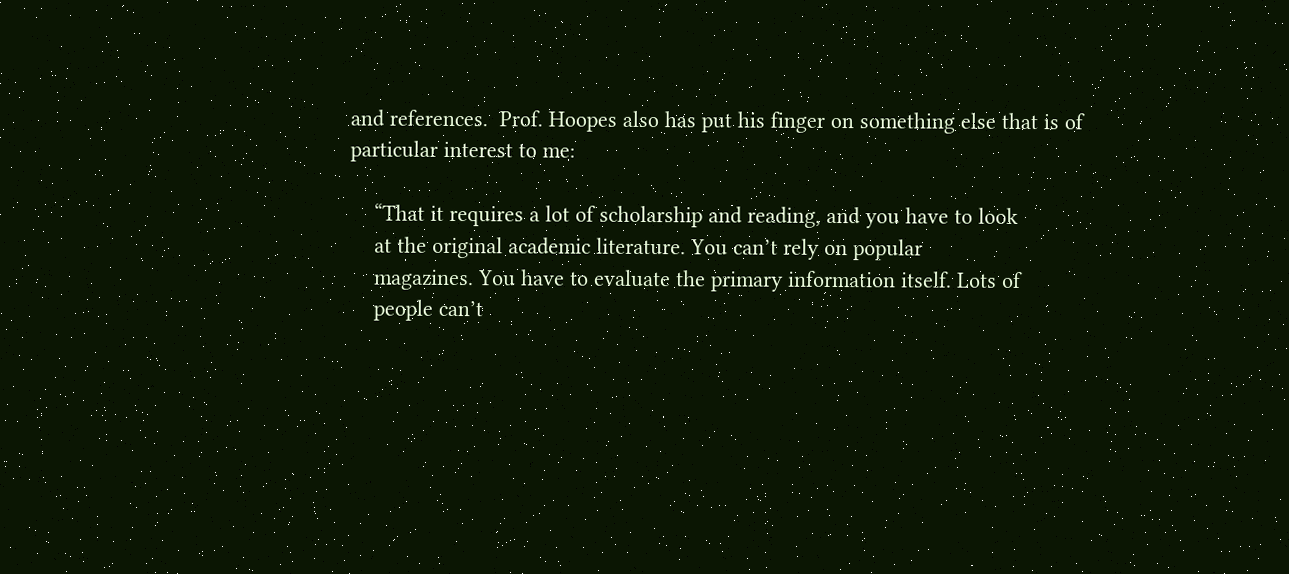and references.  Prof. Hoopes also has put his finger on something else that is of particular interest to me:

    “That it requires a lot of scholarship and reading, and you have to look
    at the original academic literature. You can’t rely on popular
    magazines. You have to evaluate the primary information itself. Lots of
    people can’t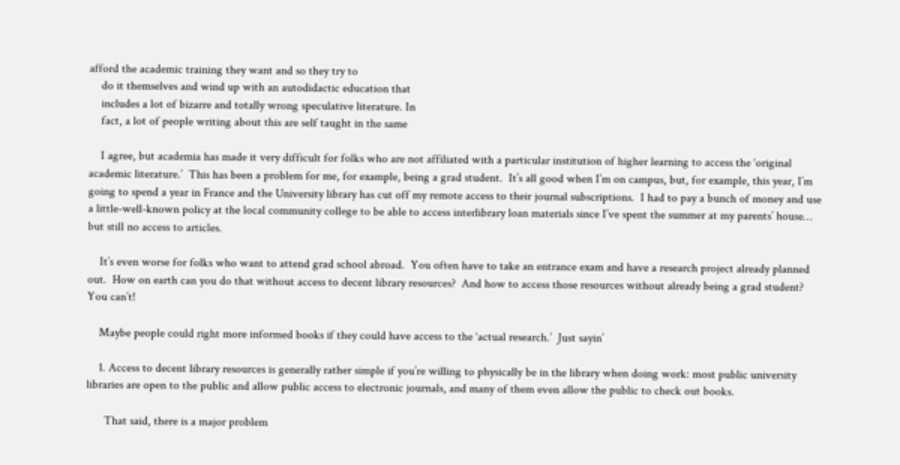afford the academic training they want and so they try to
    do it themselves and wind up with an autodidactic education that
    includes a lot of bizarre and totally wrong speculative literature. In
    fact, a lot of people writing about this are self taught in the same

    I agree, but academia has made it very difficult for folks who are not affiliated with a particular institution of higher learning to access the ‘original academic literature.’  This has been a problem for me, for example, being a grad student.  It’s all good when I’m on campus, but, for example, this year, I’m going to spend a year in France and the University library has cut off my remote access to their journal subscriptions.  I had to pay a bunch of money and use a little-well-known policy at the local community college to be able to access interlibrary loan materials since I’ve spent the summer at my parents’ house… but still no access to articles.

    It’s even worse for folks who want to attend grad school abroad.  You often have to take an entrance exam and have a research project already planned out.  How on earth can you do that without access to decent library resources?  And how to access those resources without already being a grad student?  You can’t!

    Maybe people could right more informed books if they could have access to the ‘actual research.’  Just sayin’

    1. Access to decent library resources is generally rather simple if you’re willing to physically be in the library when doing work: most public university libraries are open to the public and allow public access to electronic journals, and many of them even allow the public to check out books.

      That said, there is a major problem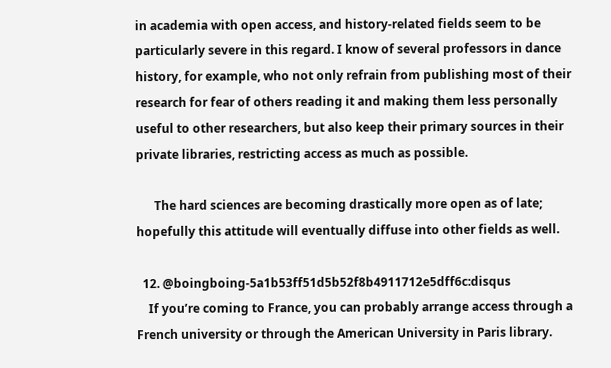in academia with open access, and history-related fields seem to be particularly severe in this regard. I know of several professors in dance history, for example, who not only refrain from publishing most of their research for fear of others reading it and making them less personally useful to other researchers, but also keep their primary sources in their private libraries, restricting access as much as possible.

      The hard sciences are becoming drastically more open as of late; hopefully this attitude will eventually diffuse into other fields as well.

  12. @boingboing-5a1b53ff51d5b52f8b4911712e5dff6c:disqus
    If you’re coming to France, you can probably arrange access through a French university or through the American University in Paris library.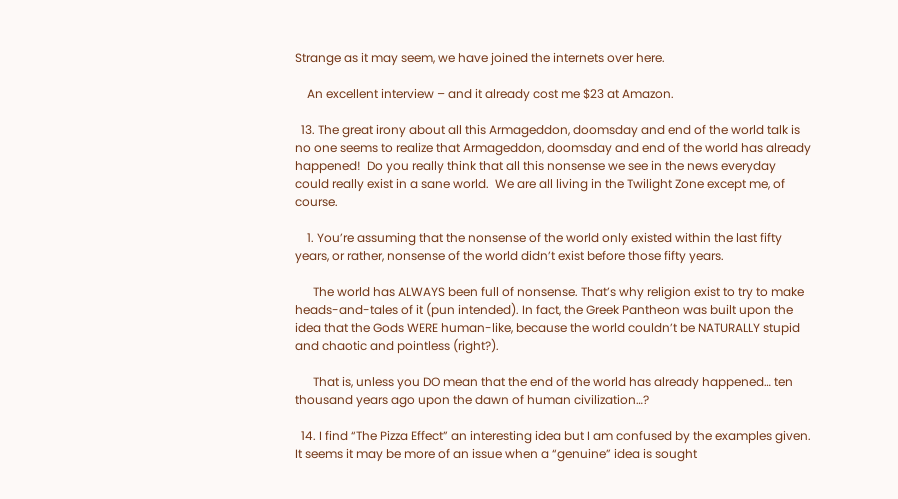Strange as it may seem, we have joined the internets over here.

    An excellent interview – and it already cost me $23 at Amazon.

  13. The great irony about all this Armageddon, doomsday and end of the world talk is no one seems to realize that Armageddon, doomsday and end of the world has already happened!  Do you really think that all this nonsense we see in the news everyday could really exist in a sane world.  We are all living in the Twilight Zone except me, of course.

    1. You’re assuming that the nonsense of the world only existed within the last fifty years, or rather, nonsense of the world didn’t exist before those fifty years.

      The world has ALWAYS been full of nonsense. That’s why religion exist to try to make heads-and-tales of it (pun intended). In fact, the Greek Pantheon was built upon the idea that the Gods WERE human-like, because the world couldn’t be NATURALLY stupid and chaotic and pointless (right?).

      That is, unless you DO mean that the end of the world has already happened… ten thousand years ago upon the dawn of human civilization…?

  14. I find “The Pizza Effect” an interesting idea but I am confused by the examples given. It seems it may be more of an issue when a “genuine” idea is sought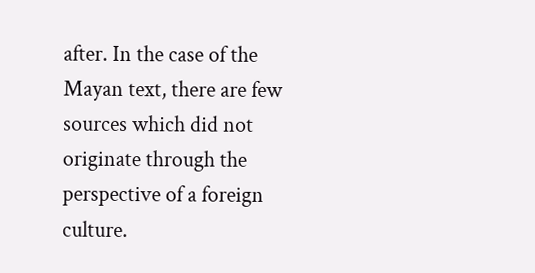after. In the case of the Mayan text, there are few sources which did not originate through the perspective of a foreign culture.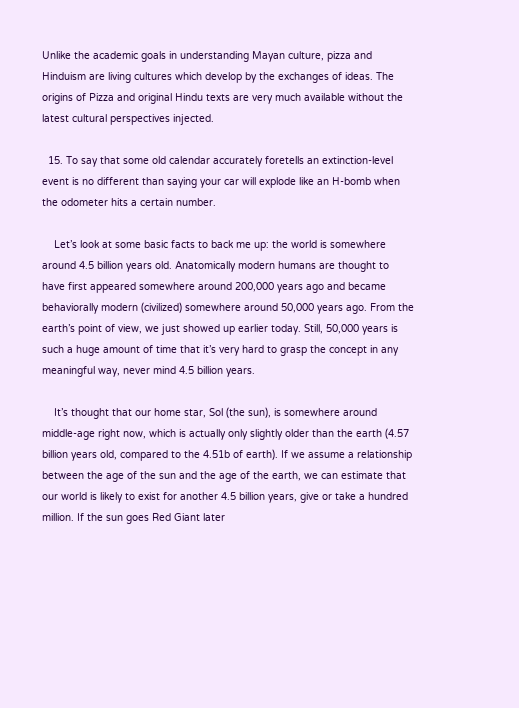Unlike the academic goals in understanding Mayan culture, pizza and Hinduism are living cultures which develop by the exchanges of ideas. The origins of Pizza and original Hindu texts are very much available without the latest cultural perspectives injected.

  15. To say that some old calendar accurately foretells an extinction-level event is no different than saying your car will explode like an H-bomb when the odometer hits a certain number.

    Let’s look at some basic facts to back me up: the world is somewhere around 4.5 billion years old. Anatomically modern humans are thought to have first appeared somewhere around 200,000 years ago and became behaviorally modern (civilized) somewhere around 50,000 years ago. From the earth’s point of view, we just showed up earlier today. Still, 50,000 years is such a huge amount of time that it’s very hard to grasp the concept in any meaningful way, never mind 4.5 billion years.

    It’s thought that our home star, Sol (the sun), is somewhere around middle-age right now, which is actually only slightly older than the earth (4.57 billion years old, compared to the 4.51b of earth). If we assume a relationship between the age of the sun and the age of the earth, we can estimate that our world is likely to exist for another 4.5 billion years, give or take a hundred million. If the sun goes Red Giant later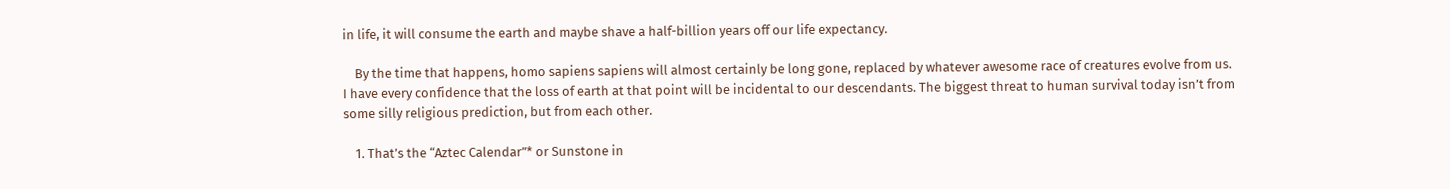in life, it will consume the earth and maybe shave a half-billion years off our life expectancy.

    By the time that happens, homo sapiens sapiens will almost certainly be long gone, replaced by whatever awesome race of creatures evolve from us. I have every confidence that the loss of earth at that point will be incidental to our descendants. The biggest threat to human survival today isn’t from some silly religious prediction, but from each other.

    1. That’s the “Aztec Calendar”* or Sunstone in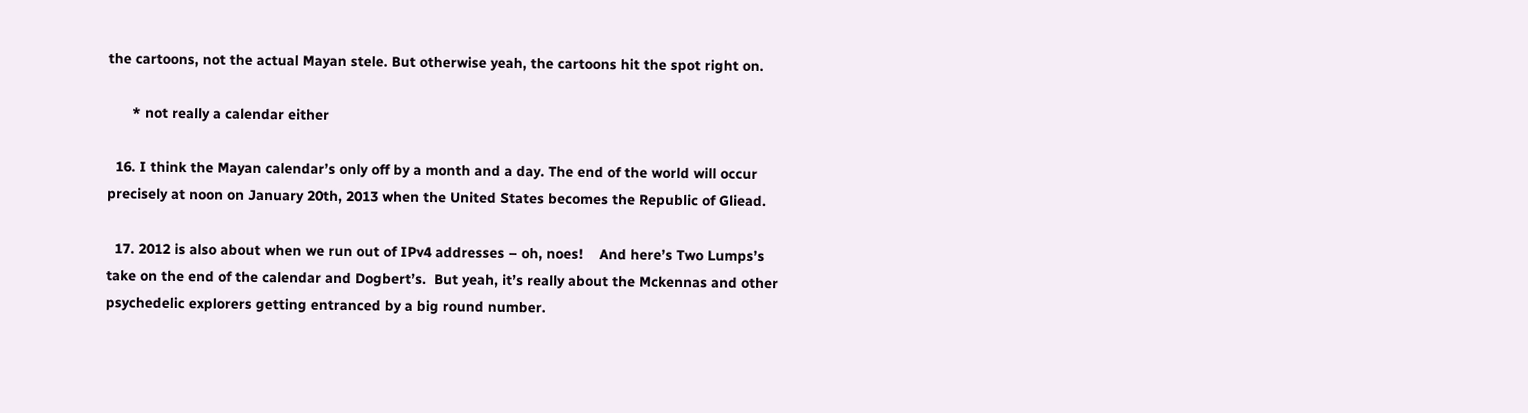the cartoons, not the actual Mayan stele. But otherwise yeah, the cartoons hit the spot right on.

      * not really a calendar either

  16. I think the Mayan calendar’s only off by a month and a day. The end of the world will occur precisely at noon on January 20th, 2013 when the United States becomes the Republic of Gliead.

  17. 2012 is also about when we run out of IPv4 addresses – oh, noes!    And here’s Two Lumps’s take on the end of the calendar and Dogbert’s.  But yeah, it’s really about the Mckennas and other psychedelic explorers getting entranced by a big round number.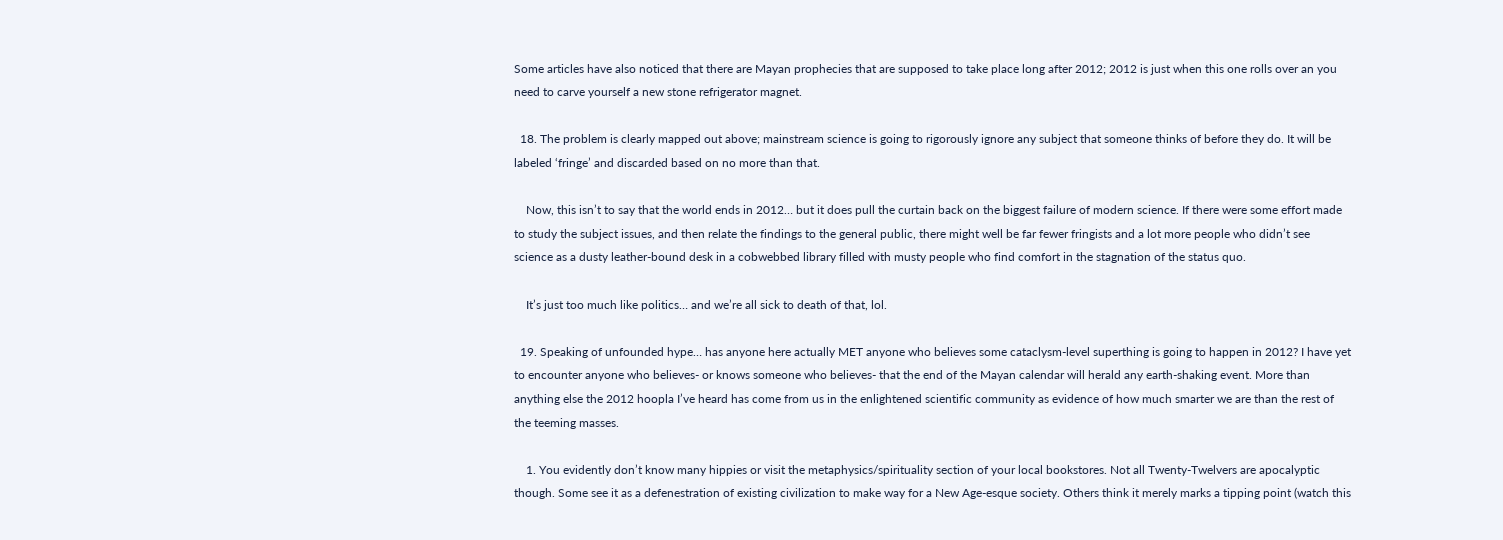Some articles have also noticed that there are Mayan prophecies that are supposed to take place long after 2012; 2012 is just when this one rolls over an you need to carve yourself a new stone refrigerator magnet.

  18. The problem is clearly mapped out above; mainstream science is going to rigorously ignore any subject that someone thinks of before they do. It will be labeled ‘fringe’ and discarded based on no more than that.

    Now, this isn’t to say that the world ends in 2012… but it does pull the curtain back on the biggest failure of modern science. If there were some effort made to study the subject issues, and then relate the findings to the general public, there might well be far fewer fringists and a lot more people who didn’t see science as a dusty leather-bound desk in a cobwebbed library filled with musty people who find comfort in the stagnation of the status quo.

    It’s just too much like politics… and we’re all sick to death of that, lol.

  19. Speaking of unfounded hype… has anyone here actually MET anyone who believes some cataclysm-level superthing is going to happen in 2012? I have yet to encounter anyone who believes- or knows someone who believes- that the end of the Mayan calendar will herald any earth-shaking event. More than anything else the 2012 hoopla I’ve heard has come from us in the enlightened scientific community as evidence of how much smarter we are than the rest of the teeming masses.

    1. You evidently don’t know many hippies or visit the metaphysics/spirituality section of your local bookstores. Not all Twenty-Twelvers are apocalyptic though. Some see it as a defenestration of existing civilization to make way for a New Age-esque society. Others think it merely marks a tipping point (watch this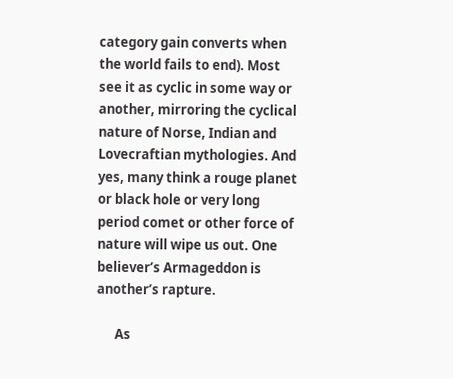category gain converts when the world fails to end). Most see it as cyclic in some way or another, mirroring the cyclical nature of Norse, Indian and Lovecraftian mythologies. And yes, many think a rouge planet or black hole or very long period comet or other force of nature will wipe us out. One believer’s Armageddon is another’s rapture.

      As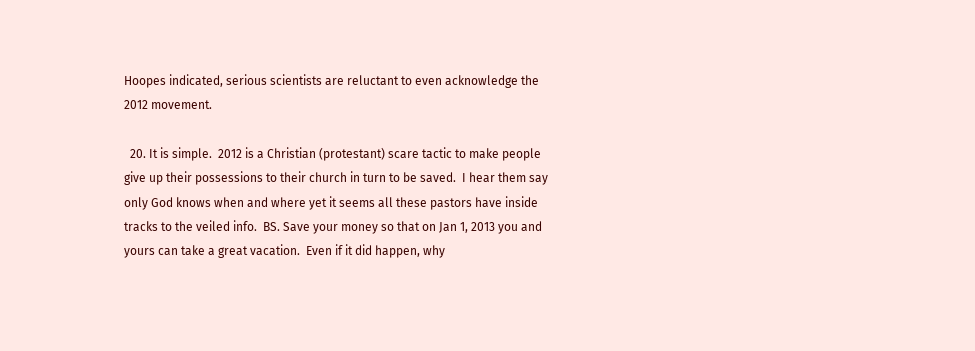Hoopes indicated, serious scientists are reluctant to even acknowledge the 2012 movement.

  20. It is simple.  2012 is a Christian (protestant) scare tactic to make people give up their possessions to their church in turn to be saved.  I hear them say only God knows when and where yet it seems all these pastors have inside tracks to the veiled info.  BS. Save your money so that on Jan 1, 2013 you and yours can take a great vacation.  Even if it did happen, why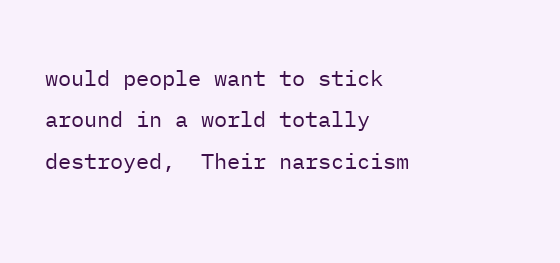would people want to stick around in a world totally destroyed,  Their narscicism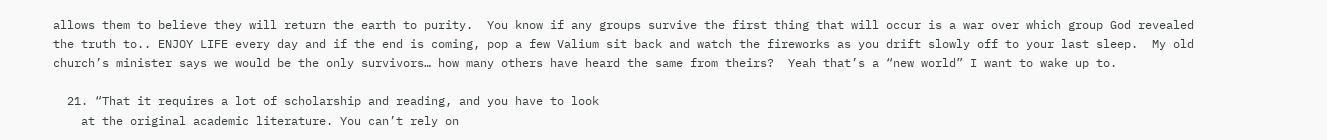allows them to believe they will return the earth to purity.  You know if any groups survive the first thing that will occur is a war over which group God revealed the truth to.. ENJOY LIFE every day and if the end is coming, pop a few Valium sit back and watch the fireworks as you drift slowly off to your last sleep.  My old church’s minister says we would be the only survivors… how many others have heard the same from theirs?  Yeah that’s a “new world” I want to wake up to.

  21. “That it requires a lot of scholarship and reading, and you have to look
    at the original academic literature. You can’t rely on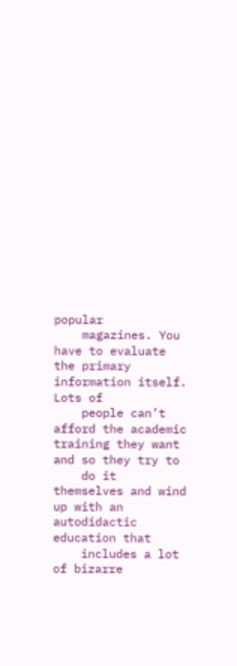popular
    magazines. You have to evaluate the primary information itself. Lots of
    people can’t afford the academic training they want and so they try to
    do it themselves and wind up with an autodidactic education that
    includes a lot of bizarre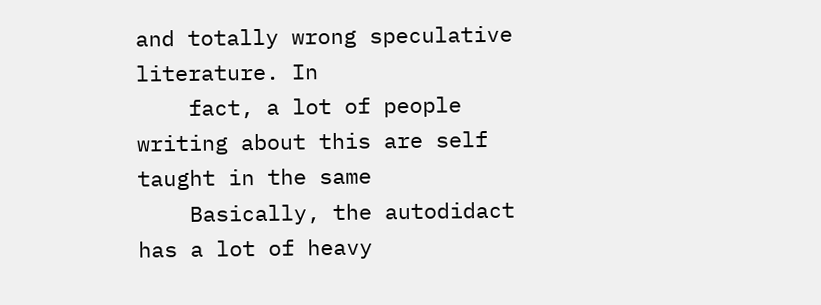and totally wrong speculative literature. In
    fact, a lot of people writing about this are self taught in the same
    Basically, the autodidact has a lot of heavy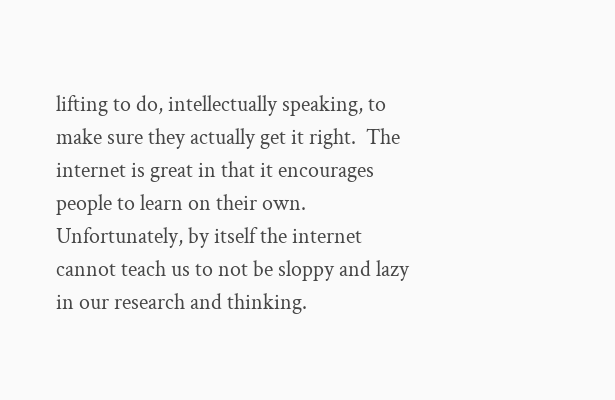lifting to do, intellectually speaking, to make sure they actually get it right.  The internet is great in that it encourages people to learn on their own.  Unfortunately, by itself the internet cannot teach us to not be sloppy and lazy in our research and thinking.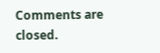Comments are closed.